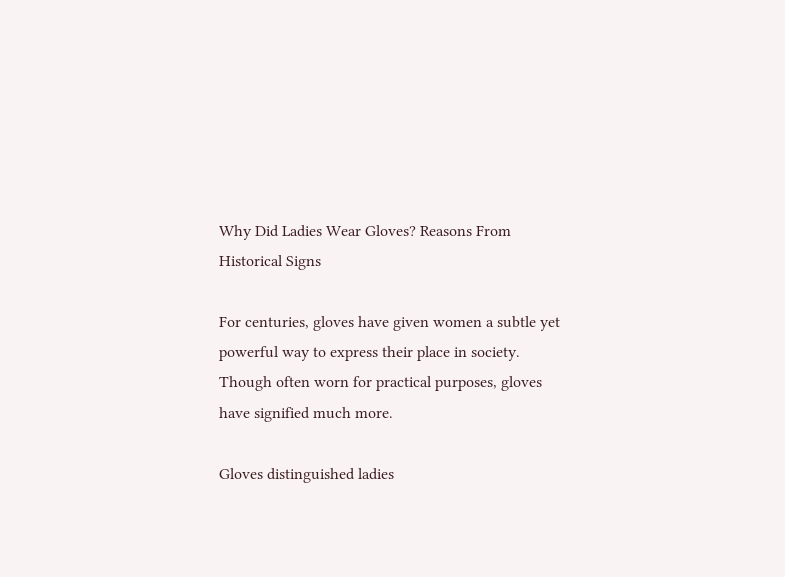Why Did Ladies Wear Gloves? Reasons From Historical Signs

For centuries, gloves have given women a subtle yet powerful way to express their place in society. Though often worn for practical purposes, gloves have signified much more.

Gloves distinguished ladies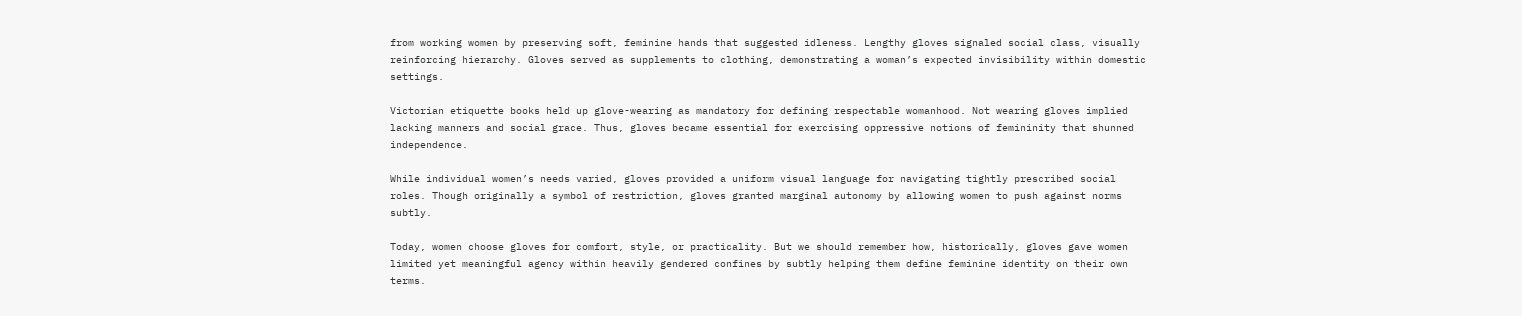from working women by preserving soft, feminine hands that suggested idleness. Lengthy gloves signaled social class, visually reinforcing hierarchy. Gloves served as supplements to clothing, demonstrating a woman’s expected invisibility within domestic settings.

Victorian etiquette books held up glove-wearing as mandatory for defining respectable womanhood. Not wearing gloves implied lacking manners and social grace. Thus, gloves became essential for exercising oppressive notions of femininity that shunned independence.

While individual women’s needs varied, gloves provided a uniform visual language for navigating tightly prescribed social roles. Though originally a symbol of restriction, gloves granted marginal autonomy by allowing women to push against norms subtly.

Today, women choose gloves for comfort, style, or practicality. But we should remember how, historically, gloves gave women limited yet meaningful agency within heavily gendered confines by subtly helping them define feminine identity on their own terms.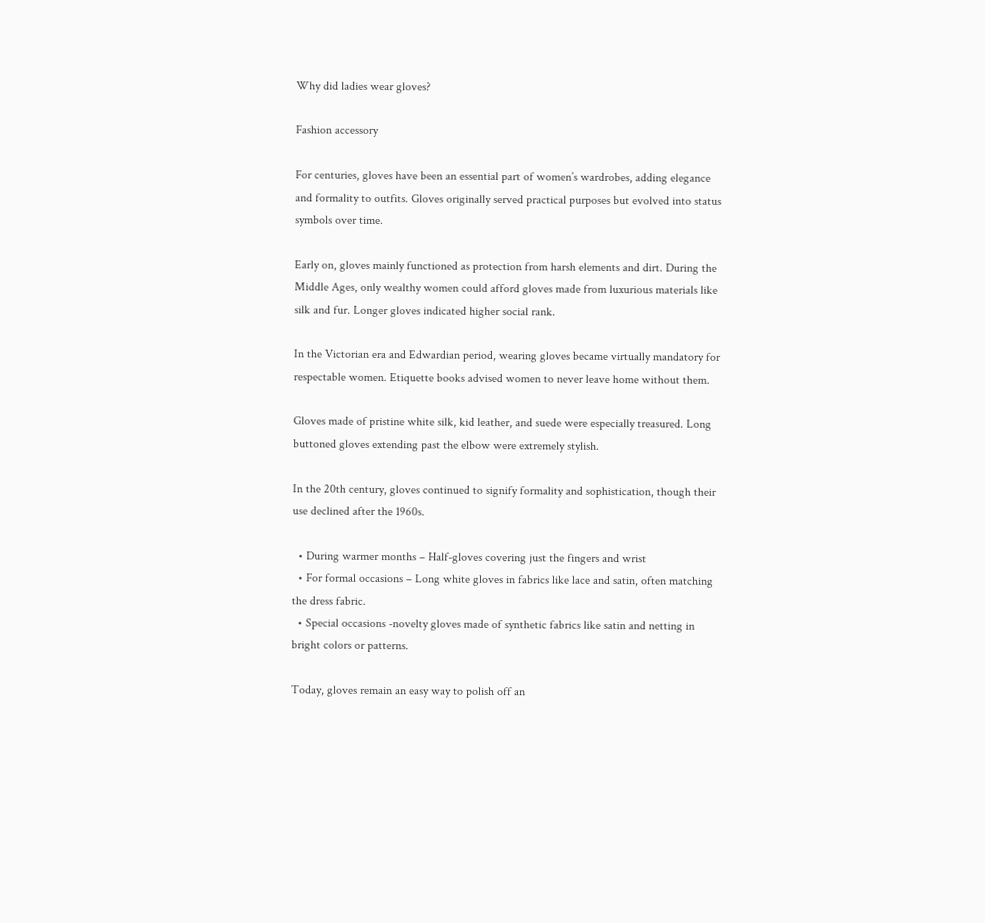Why did ladies wear gloves?

Fashion accessory

For centuries, gloves have been an essential part of women’s wardrobes, adding elegance and formality to outfits. Gloves originally served practical purposes but evolved into status symbols over time.

Early on, gloves mainly functioned as protection from harsh elements and dirt. During the Middle Ages, only wealthy women could afford gloves made from luxurious materials like silk and fur. Longer gloves indicated higher social rank.

In the Victorian era and Edwardian period, wearing gloves became virtually mandatory for respectable women. Etiquette books advised women to never leave home without them.

Gloves made of pristine white silk, kid leather, and suede were especially treasured. Long buttoned gloves extending past the elbow were extremely stylish.

In the 20th century, gloves continued to signify formality and sophistication, though their use declined after the 1960s.

  • During warmer months – Half-gloves covering just the fingers and wrist
  • For formal occasions – Long white gloves in fabrics like lace and satin, often matching the dress fabric.
  • Special occasions -novelty gloves made of synthetic fabrics like satin and netting in bright colors or patterns.

Today, gloves remain an easy way to polish off an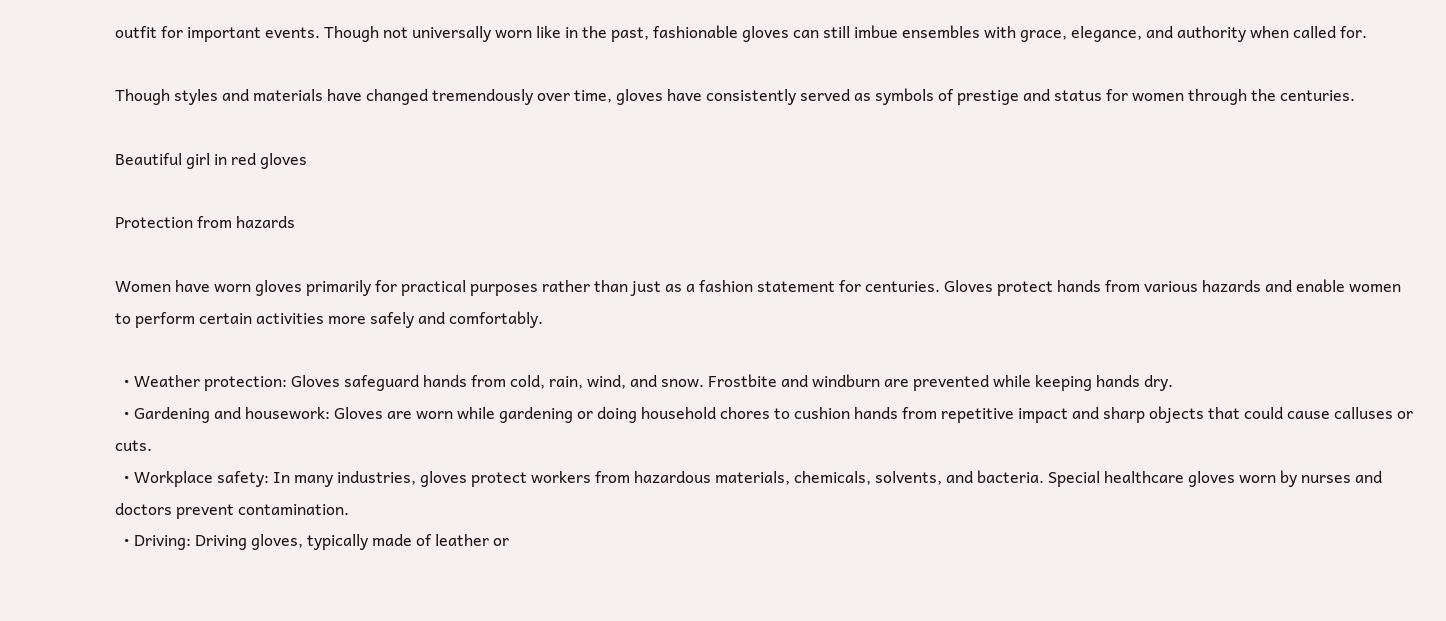outfit for important events. Though not universally worn like in the past, fashionable gloves can still imbue ensembles with grace, elegance, and authority when called for.

Though styles and materials have changed tremendously over time, gloves have consistently served as symbols of prestige and status for women through the centuries.

Beautiful girl in red gloves

Protection from hazards

Women have worn gloves primarily for practical purposes rather than just as a fashion statement for centuries. Gloves protect hands from various hazards and enable women to perform certain activities more safely and comfortably.

  • Weather protection: Gloves safeguard hands from cold, rain, wind, and snow. Frostbite and windburn are prevented while keeping hands dry.
  • Gardening and housework: Gloves are worn while gardening or doing household chores to cushion hands from repetitive impact and sharp objects that could cause calluses or cuts.
  • Workplace safety: In many industries, gloves protect workers from hazardous materials, chemicals, solvents, and bacteria. Special healthcare gloves worn by nurses and doctors prevent contamination.
  • Driving: Driving gloves, typically made of leather or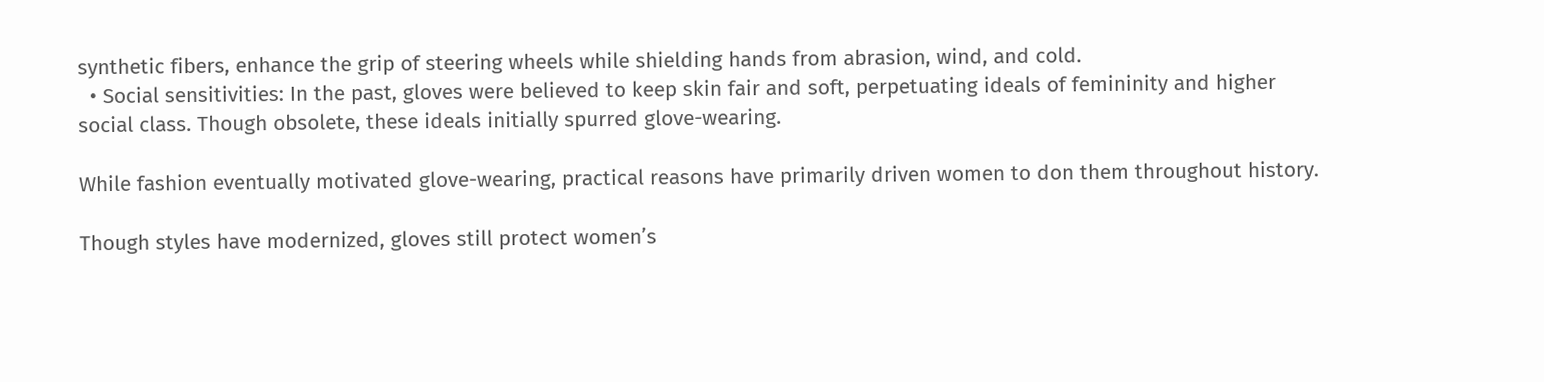synthetic fibers, enhance the grip of steering wheels while shielding hands from abrasion, wind, and cold.
  • Social sensitivities: In the past, gloves were believed to keep skin fair and soft, perpetuating ideals of femininity and higher social class. Though obsolete, these ideals initially spurred glove-wearing.

While fashion eventually motivated glove-wearing, practical reasons have primarily driven women to don them throughout history.

Though styles have modernized, gloves still protect women’s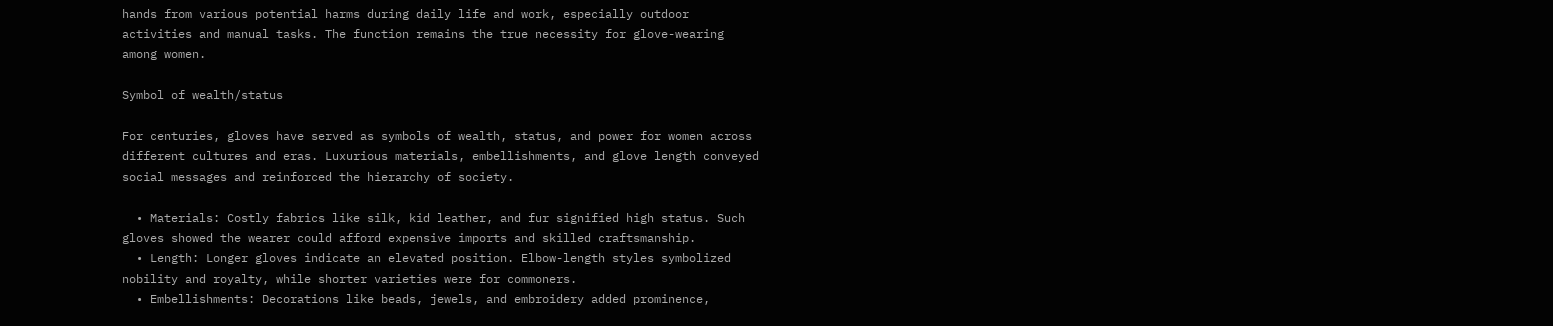hands from various potential harms during daily life and work, especially outdoor activities and manual tasks. The function remains the true necessity for glove-wearing among women.

Symbol of wealth/status

For centuries, gloves have served as symbols of wealth, status, and power for women across different cultures and eras. Luxurious materials, embellishments, and glove length conveyed social messages and reinforced the hierarchy of society.

  • Materials: Costly fabrics like silk, kid leather, and fur signified high status. Such gloves showed the wearer could afford expensive imports and skilled craftsmanship.
  • Length: Longer gloves indicate an elevated position. Elbow-length styles symbolized nobility and royalty, while shorter varieties were for commoners.
  • Embellishments: Decorations like beads, jewels, and embroidery added prominence,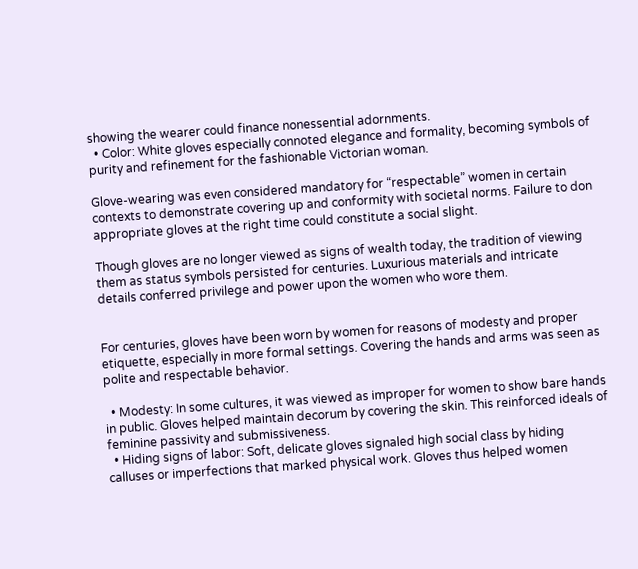showing the wearer could finance nonessential adornments.
  • Color: White gloves especially connoted elegance and formality, becoming symbols of purity and refinement for the fashionable Victorian woman.

Glove-wearing was even considered mandatory for “respectable” women in certain contexts to demonstrate covering up and conformity with societal norms. Failure to don appropriate gloves at the right time could constitute a social slight.

Though gloves are no longer viewed as signs of wealth today, the tradition of viewing them as status symbols persisted for centuries. Luxurious materials and intricate details conferred privilege and power upon the women who wore them.


For centuries, gloves have been worn by women for reasons of modesty and proper etiquette, especially in more formal settings. Covering the hands and arms was seen as polite and respectable behavior.

  • Modesty: In some cultures, it was viewed as improper for women to show bare hands in public. Gloves helped maintain decorum by covering the skin. This reinforced ideals of feminine passivity and submissiveness.
  • Hiding signs of labor: Soft, delicate gloves signaled high social class by hiding calluses or imperfections that marked physical work. Gloves thus helped women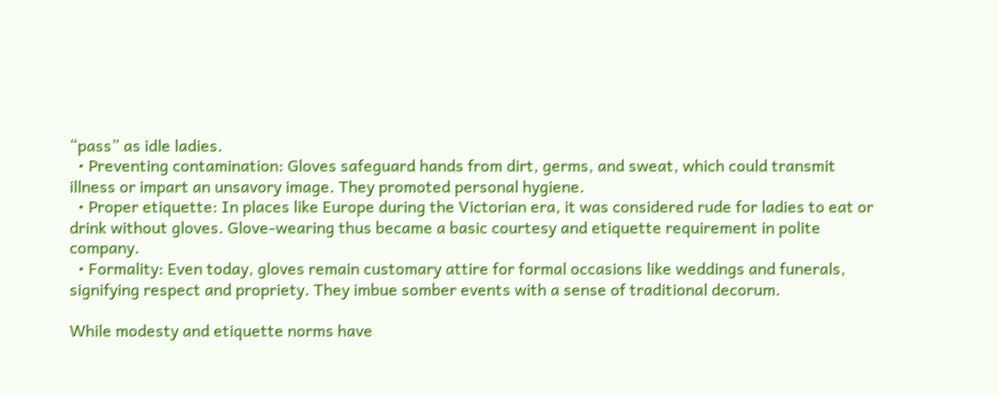“pass” as idle ladies.
  • Preventing contamination: Gloves safeguard hands from dirt, germs, and sweat, which could transmit illness or impart an unsavory image. They promoted personal hygiene.
  • Proper etiquette: In places like Europe during the Victorian era, it was considered rude for ladies to eat or drink without gloves. Glove-wearing thus became a basic courtesy and etiquette requirement in polite company.
  • Formality: Even today, gloves remain customary attire for formal occasions like weddings and funerals, signifying respect and propriety. They imbue somber events with a sense of traditional decorum.

While modesty and etiquette norms have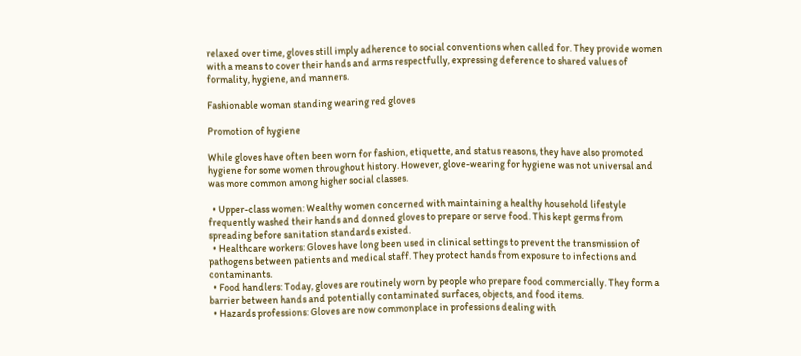relaxed over time, gloves still imply adherence to social conventions when called for. They provide women with a means to cover their hands and arms respectfully, expressing deference to shared values of formality, hygiene, and manners.

Fashionable woman standing wearing red gloves

Promotion of hygiene

While gloves have often been worn for fashion, etiquette, and status reasons, they have also promoted hygiene for some women throughout history. However, glove-wearing for hygiene was not universal and was more common among higher social classes.

  • Upper-class women: Wealthy women concerned with maintaining a healthy household lifestyle frequently washed their hands and donned gloves to prepare or serve food. This kept germs from spreading before sanitation standards existed.
  • Healthcare workers: Gloves have long been used in clinical settings to prevent the transmission of pathogens between patients and medical staff. They protect hands from exposure to infections and contaminants.
  • Food handlers: Today, gloves are routinely worn by people who prepare food commercially. They form a barrier between hands and potentially contaminated surfaces, objects, and food items.
  • Hazards professions: Gloves are now commonplace in professions dealing with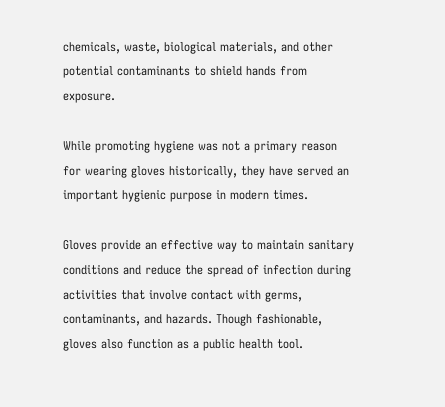chemicals, waste, biological materials, and other potential contaminants to shield hands from exposure.

While promoting hygiene was not a primary reason for wearing gloves historically, they have served an important hygienic purpose in modern times.

Gloves provide an effective way to maintain sanitary conditions and reduce the spread of infection during activities that involve contact with germs, contaminants, and hazards. Though fashionable, gloves also function as a public health tool.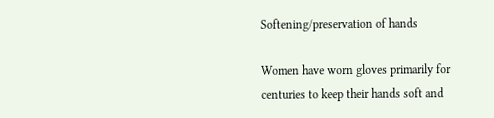Softening/preservation of hands

Women have worn gloves primarily for centuries to keep their hands soft and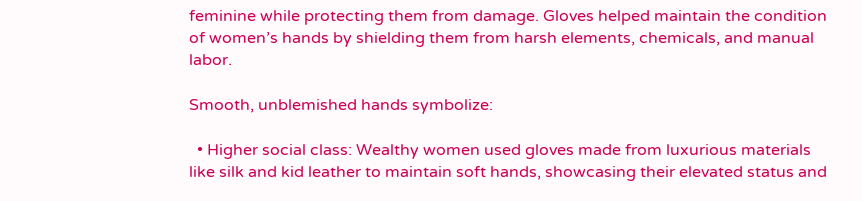feminine while protecting them from damage. Gloves helped maintain the condition of women’s hands by shielding them from harsh elements, chemicals, and manual labor.

Smooth, unblemished hands symbolize:

  • Higher social class: Wealthy women used gloves made from luxurious materials like silk and kid leather to maintain soft hands, showcasing their elevated status and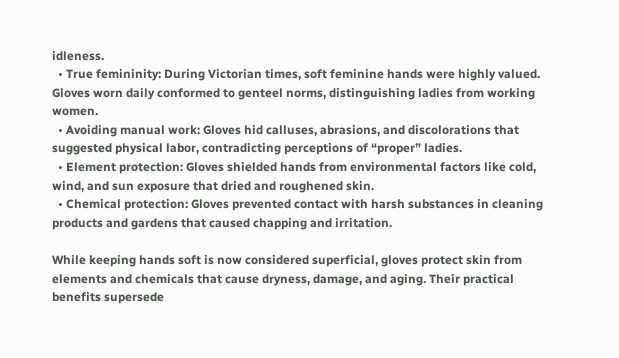idleness.
  • True femininity: During Victorian times, soft feminine hands were highly valued. Gloves worn daily conformed to genteel norms, distinguishing ladies from working women.
  • Avoiding manual work: Gloves hid calluses, abrasions, and discolorations that suggested physical labor, contradicting perceptions of “proper” ladies.
  • Element protection: Gloves shielded hands from environmental factors like cold, wind, and sun exposure that dried and roughened skin.
  • Chemical protection: Gloves prevented contact with harsh substances in cleaning products and gardens that caused chapping and irritation.

While keeping hands soft is now considered superficial, gloves protect skin from elements and chemicals that cause dryness, damage, and aging. Their practical benefits supersede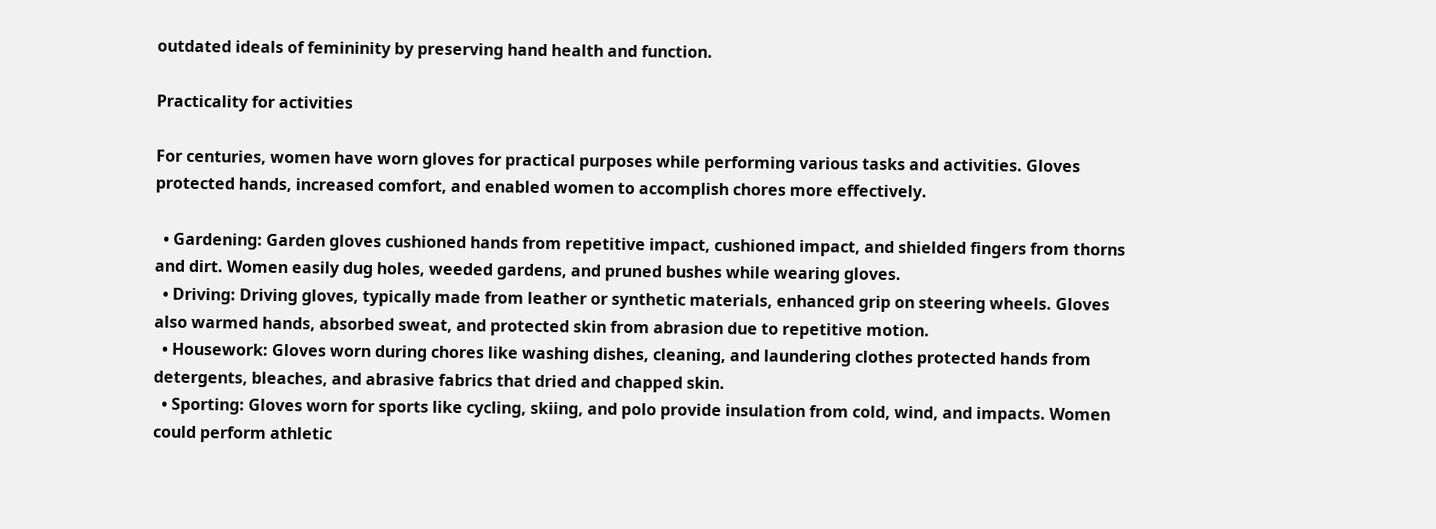outdated ideals of femininity by preserving hand health and function.

Practicality for activities

For centuries, women have worn gloves for practical purposes while performing various tasks and activities. Gloves protected hands, increased comfort, and enabled women to accomplish chores more effectively.

  • Gardening: Garden gloves cushioned hands from repetitive impact, cushioned impact, and shielded fingers from thorns and dirt. Women easily dug holes, weeded gardens, and pruned bushes while wearing gloves.
  • Driving: Driving gloves, typically made from leather or synthetic materials, enhanced grip on steering wheels. Gloves also warmed hands, absorbed sweat, and protected skin from abrasion due to repetitive motion.
  • Housework: Gloves worn during chores like washing dishes, cleaning, and laundering clothes protected hands from detergents, bleaches, and abrasive fabrics that dried and chapped skin.
  • Sporting: Gloves worn for sports like cycling, skiing, and polo provide insulation from cold, wind, and impacts. Women could perform athletic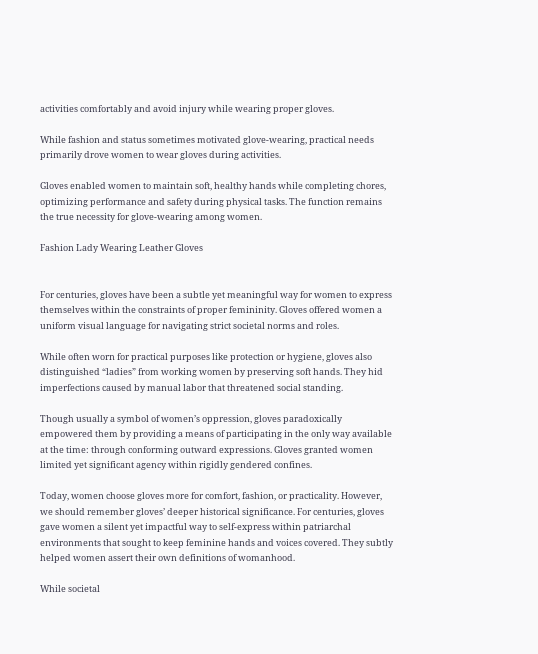activities comfortably and avoid injury while wearing proper gloves.

While fashion and status sometimes motivated glove-wearing, practical needs primarily drove women to wear gloves during activities.

Gloves enabled women to maintain soft, healthy hands while completing chores, optimizing performance and safety during physical tasks. The function remains the true necessity for glove-wearing among women.

Fashion Lady Wearing Leather Gloves


For centuries, gloves have been a subtle yet meaningful way for women to express themselves within the constraints of proper femininity. Gloves offered women a uniform visual language for navigating strict societal norms and roles.

While often worn for practical purposes like protection or hygiene, gloves also distinguished “ladies” from working women by preserving soft hands. They hid imperfections caused by manual labor that threatened social standing.

Though usually a symbol of women’s oppression, gloves paradoxically empowered them by providing a means of participating in the only way available at the time: through conforming outward expressions. Gloves granted women limited yet significant agency within rigidly gendered confines.

Today, women choose gloves more for comfort, fashion, or practicality. However, we should remember gloves’ deeper historical significance. For centuries, gloves gave women a silent yet impactful way to self-express within patriarchal environments that sought to keep feminine hands and voices covered. They subtly helped women assert their own definitions of womanhood.

While societal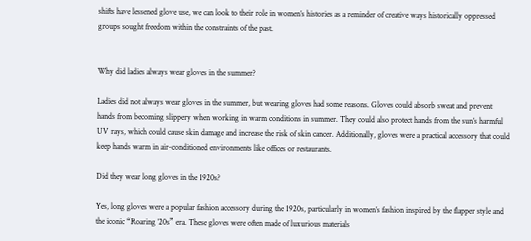shifts have lessened glove use, we can look to their role in women’s histories as a reminder of creative ways historically oppressed groups sought freedom within the constraints of the past.


Why did ladies always wear gloves in the summer?

Ladies did not always wear gloves in the summer, but wearing gloves had some reasons. Gloves could absorb sweat and prevent hands from becoming slippery when working in warm conditions in summer. They could also protect hands from the sun’s harmful UV rays, which could cause skin damage and increase the risk of skin cancer. Additionally, gloves were a practical accessory that could keep hands warm in air-conditioned environments like offices or restaurants.

Did they wear long gloves in the 1920s?

Yes, long gloves were a popular fashion accessory during the 1920s, particularly in women’s fashion inspired by the flapper style and the iconic “Roaring ’20s” era. These gloves were often made of luxurious materials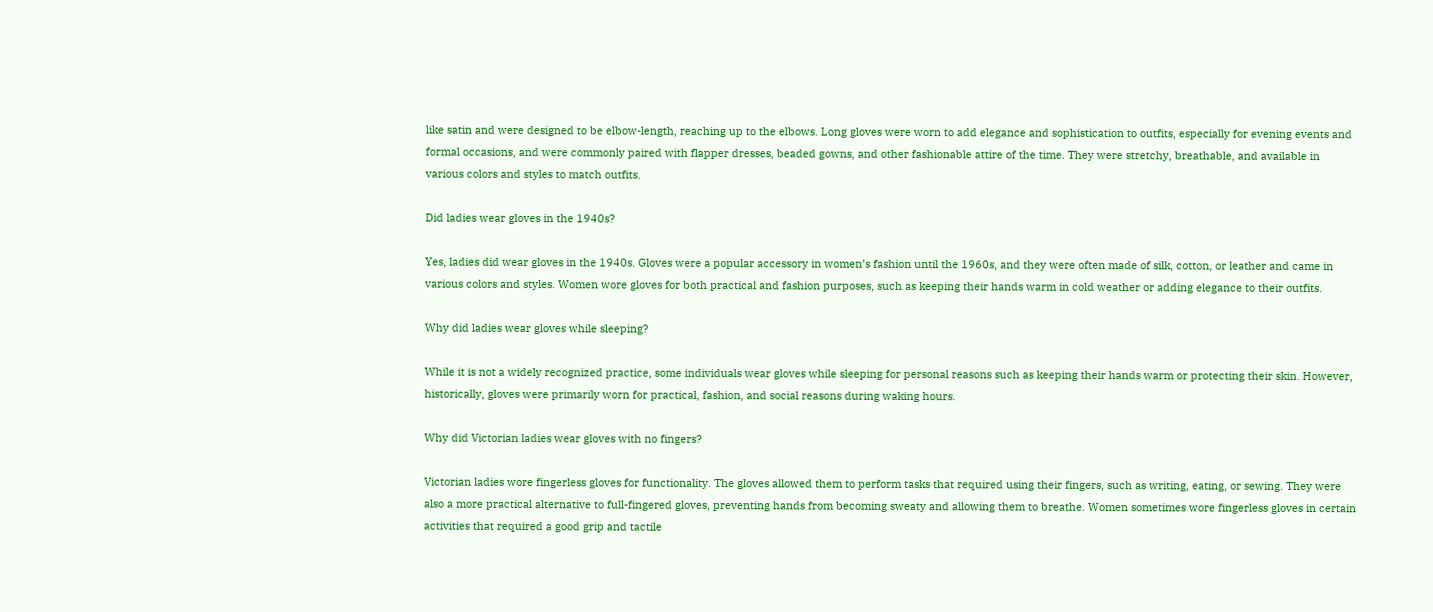like satin and were designed to be elbow-length, reaching up to the elbows. Long gloves were worn to add elegance and sophistication to outfits, especially for evening events and formal occasions, and were commonly paired with flapper dresses, beaded gowns, and other fashionable attire of the time. They were stretchy, breathable, and available in various colors and styles to match outfits.

Did ladies wear gloves in the 1940s?

Yes, ladies did wear gloves in the 1940s. Gloves were a popular accessory in women’s fashion until the 1960s, and they were often made of silk, cotton, or leather and came in various colors and styles. Women wore gloves for both practical and fashion purposes, such as keeping their hands warm in cold weather or adding elegance to their outfits.

Why did ladies wear gloves while sleeping?

While it is not a widely recognized practice, some individuals wear gloves while sleeping for personal reasons such as keeping their hands warm or protecting their skin. However, historically, gloves were primarily worn for practical, fashion, and social reasons during waking hours.

Why did Victorian ladies wear gloves with no fingers?

Victorian ladies wore fingerless gloves for functionality. The gloves allowed them to perform tasks that required using their fingers, such as writing, eating, or sewing. They were also a more practical alternative to full-fingered gloves, preventing hands from becoming sweaty and allowing them to breathe. Women sometimes wore fingerless gloves in certain activities that required a good grip and tactile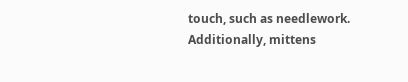touch, such as needlework. Additionally, mittens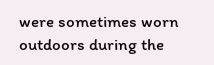were sometimes worn outdoors during the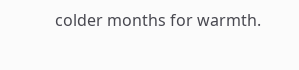colder months for warmth.